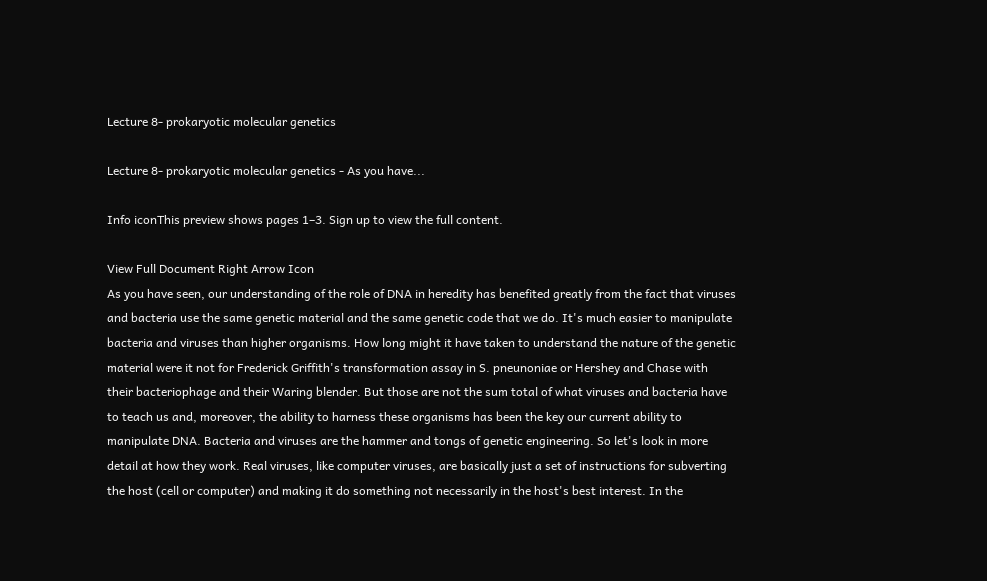Lecture 8- prokaryotic molecular genetics

Lecture 8- prokaryotic molecular genetics - As you have...

Info iconThis preview shows pages 1–3. Sign up to view the full content.

View Full Document Right Arrow Icon
As you have seen, our understanding of the role of DNA in heredity has benefited greatly from the fact that viruses and bacteria use the same genetic material and the same genetic code that we do. It's much easier to manipulate bacteria and viruses than higher organisms. How long might it have taken to understand the nature of the genetic material were it not for Frederick Griffith's transformation assay in S. pneunoniae or Hershey and Chase with their bacteriophage and their Waring blender. But those are not the sum total of what viruses and bacteria have to teach us and, moreover, the ability to harness these organisms has been the key our current ability to manipulate DNA. Bacteria and viruses are the hammer and tongs of genetic engineering. So let's look in more detail at how they work. Real viruses, like computer viruses, are basically just a set of instructions for subverting the host (cell or computer) and making it do something not necessarily in the host's best interest. In the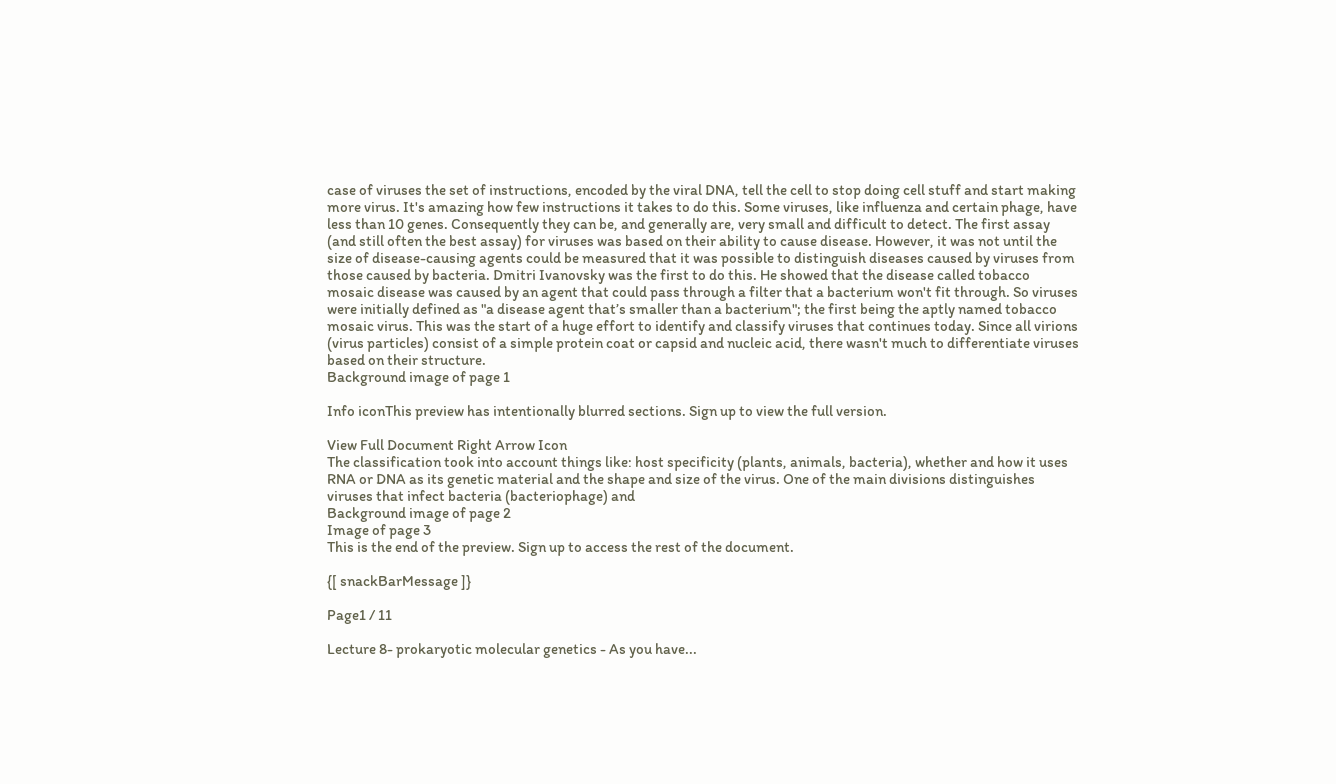case of viruses the set of instructions, encoded by the viral DNA, tell the cell to stop doing cell stuff and start making more virus. It's amazing how few instructions it takes to do this. Some viruses, like influenza and certain phage, have less than 10 genes. Consequently they can be, and generally are, very small and difficult to detect. The first assay (and still often the best assay) for viruses was based on their ability to cause disease. However, it was not until the size of disease-causing agents could be measured that it was possible to distinguish diseases caused by viruses from those caused by bacteria. Dmitri Ivanovsky was the first to do this. He showed that the disease called tobacco mosaic disease was caused by an agent that could pass through a filter that a bacterium won't fit through. So viruses were initially defined as "a disease agent that’s smaller than a bacterium"; the first being the aptly named tobacco mosaic virus. This was the start of a huge effort to identify and classify viruses that continues today. Since all virions (virus particles) consist of a simple protein coat or capsid and nucleic acid, there wasn't much to differentiate viruses based on their structure.
Background image of page 1

Info iconThis preview has intentionally blurred sections. Sign up to view the full version.

View Full Document Right Arrow Icon
The classification took into account things like: host specificity (plants, animals, bacteria), whether and how it uses RNA or DNA as its genetic material and the shape and size of the virus. One of the main divisions distinguishes viruses that infect bacteria (bacteriophage) and
Background image of page 2
Image of page 3
This is the end of the preview. Sign up to access the rest of the document.

{[ snackBarMessage ]}

Page1 / 11

Lecture 8- prokaryotic molecular genetics - As you have...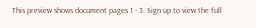This preview shows document pages 1 - 3. Sign up to view the full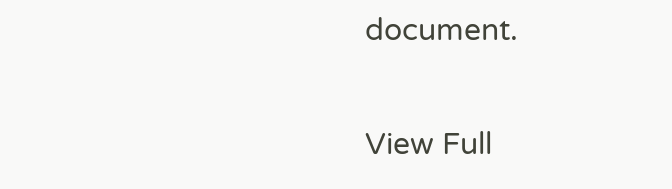document.

View Full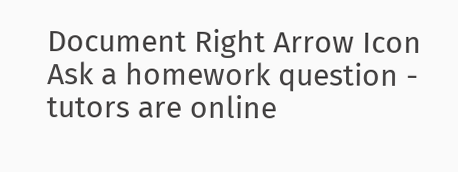Document Right Arrow Icon
Ask a homework question - tutors are online